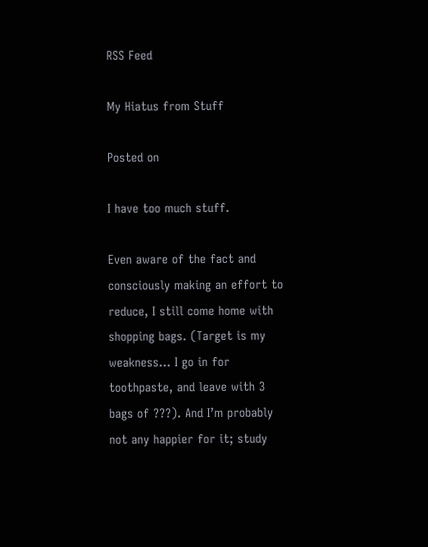RSS Feed

My Hiatus from Stuff

Posted on

I have too much stuff.

Even aware of the fact and consciously making an effort to reduce, I still come home with shopping bags. (Target is my weakness… I go in for toothpaste, and leave with 3 bags of ???). And I’m probably not any happier for it; study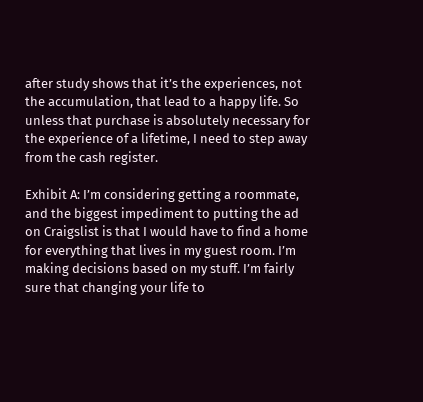after study shows that it’s the experiences, not the accumulation, that lead to a happy life. So unless that purchase is absolutely necessary for the experience of a lifetime, I need to step away from the cash register.

Exhibit A: I’m considering getting a roommate, and the biggest impediment to putting the ad on Craigslist is that I would have to find a home for everything that lives in my guest room. I’m making decisions based on my stuff. I’m fairly sure that changing your life to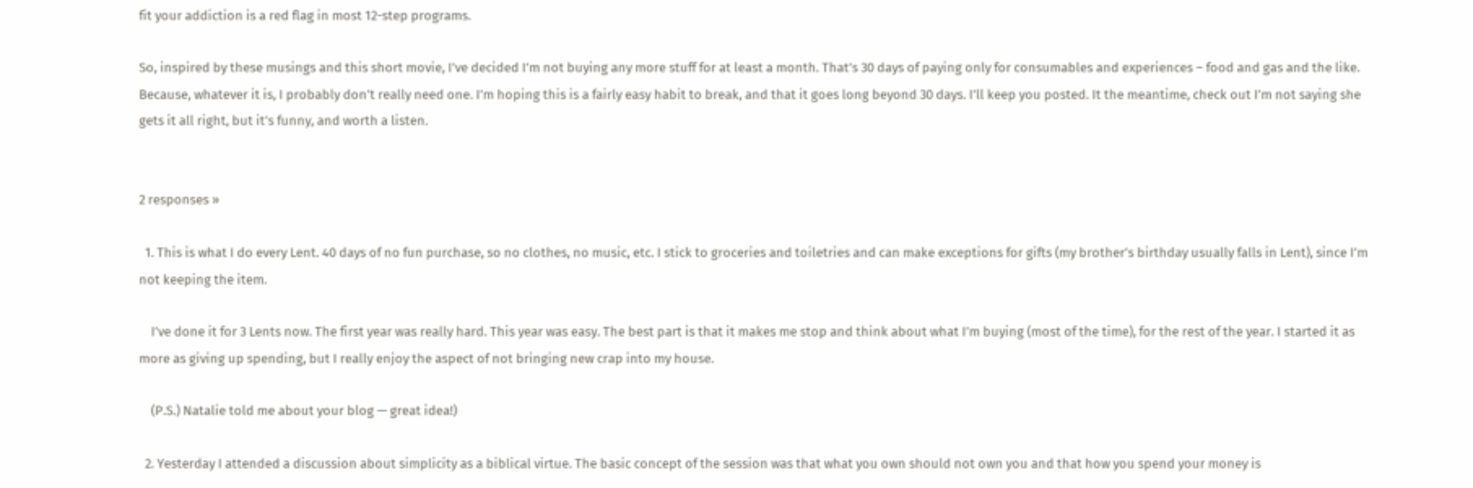fit your addiction is a red flag in most 12-step programs.

So, inspired by these musings and this short movie, I’ve decided I’m not buying any more stuff for at least a month. That’s 30 days of paying only for consumables and experiences – food and gas and the like. Because, whatever it is, I probably don’t really need one. I’m hoping this is a fairly easy habit to break, and that it goes long beyond 30 days. I’ll keep you posted. It the meantime, check out I’m not saying she gets it all right, but it’s funny, and worth a listen.


2 responses »

  1. This is what I do every Lent. 40 days of no fun purchase, so no clothes, no music, etc. I stick to groceries and toiletries and can make exceptions for gifts (my brother’s birthday usually falls in Lent), since I’m not keeping the item.

    I’ve done it for 3 Lents now. The first year was really hard. This year was easy. The best part is that it makes me stop and think about what I’m buying (most of the time), for the rest of the year. I started it as more as giving up spending, but I really enjoy the aspect of not bringing new crap into my house.

    (P.S.) Natalie told me about your blog — great idea!)

  2. Yesterday I attended a discussion about simplicity as a biblical virtue. The basic concept of the session was that what you own should not own you and that how you spend your money is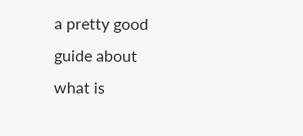a pretty good guide about what is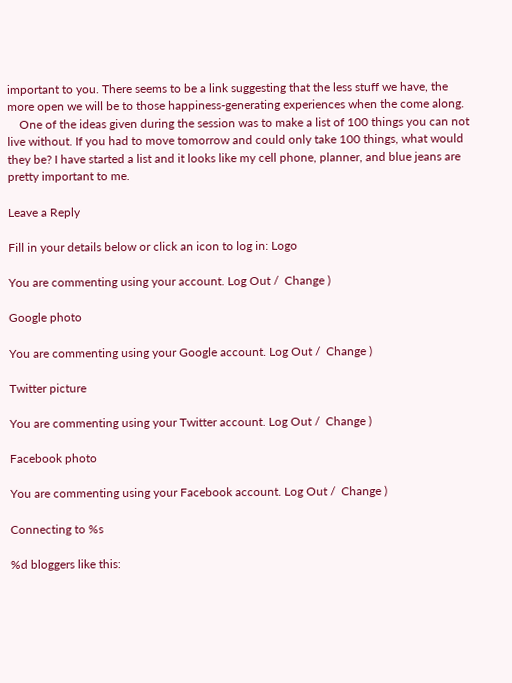important to you. There seems to be a link suggesting that the less stuff we have, the more open we will be to those happiness-generating experiences when the come along.
    One of the ideas given during the session was to make a list of 100 things you can not live without. If you had to move tomorrow and could only take 100 things, what would they be? I have started a list and it looks like my cell phone, planner, and blue jeans are pretty important to me.

Leave a Reply

Fill in your details below or click an icon to log in: Logo

You are commenting using your account. Log Out /  Change )

Google photo

You are commenting using your Google account. Log Out /  Change )

Twitter picture

You are commenting using your Twitter account. Log Out /  Change )

Facebook photo

You are commenting using your Facebook account. Log Out /  Change )

Connecting to %s

%d bloggers like this: